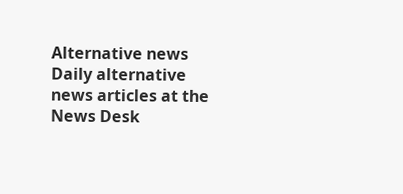Alternative news
Daily alternative news articles at the News Desk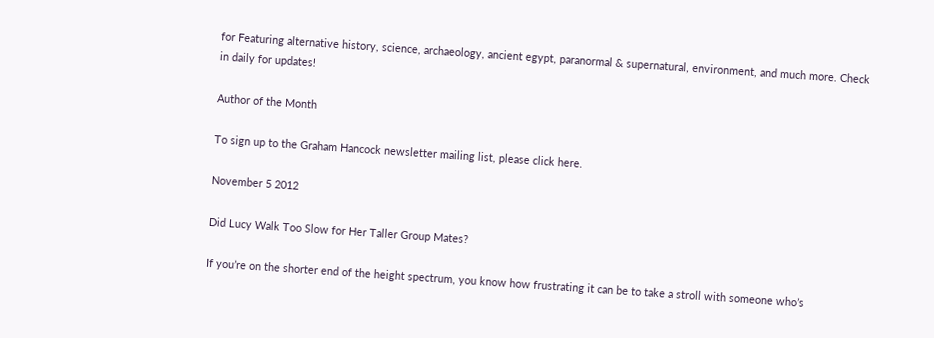for Featuring alternative history, science, archaeology, ancient egypt, paranormal & supernatural, environment, and much more. Check in daily for updates!

Author of the Month

To sign up to the Graham Hancock newsletter mailing list, please click here.

November 5 2012

Did Lucy Walk Too Slow for Her Taller Group Mates?

If you’re on the shorter end of the height spectrum, you know how frustrating it can be to take a stroll with someone who’s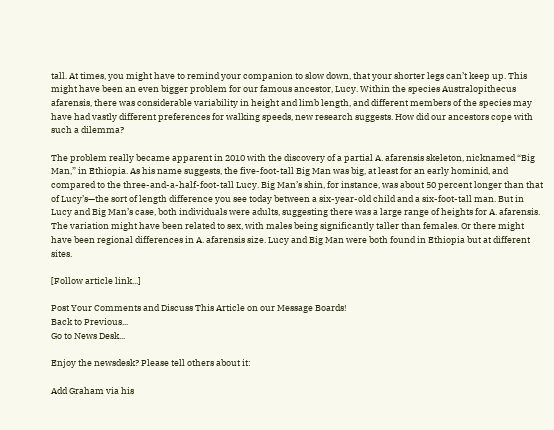tall. At times, you might have to remind your companion to slow down, that your shorter legs can’t keep up. This might have been an even bigger problem for our famous ancestor, Lucy. Within the species Australopithecus afarensis, there was considerable variability in height and limb length, and different members of the species may have had vastly different preferences for walking speeds, new research suggests. How did our ancestors cope with such a dilemma?

The problem really became apparent in 2010 with the discovery of a partial A. afarensis skeleton, nicknamed “Big Man,” in Ethiopia. As his name suggests, the five-foot-tall Big Man was big, at least for an early hominid, and compared to the three-and-a-half-foot-tall Lucy. Big Man’s shin, for instance, was about 50 percent longer than that of Lucy’s—the sort of length difference you see today between a six-year-old child and a six-foot-tall man. But in Lucy and Big Man’s case, both individuals were adults, suggesting there was a large range of heights for A. afarensis. The variation might have been related to sex, with males being significantly taller than females. Or there might have been regional differences in A. afarensis size. Lucy and Big Man were both found in Ethiopia but at different sites.

[Follow article link...]

Post Your Comments and Discuss This Article on our Message Boards!
Back to Previous...
Go to News Desk...

Enjoy the newsdesk? Please tell others about it:

Add Graham via his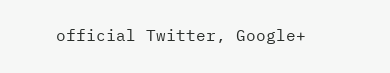official Twitter, Google+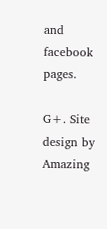and facebook pages.

G+. Site design by Amazing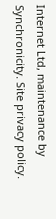Internet Ltd, maintenance by Synchronicity. Site privacy policy.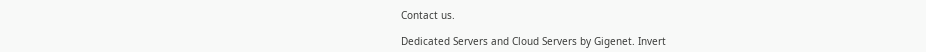Contact us.

Dedicated Servers and Cloud Servers by Gigenet. Invert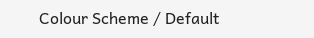Colour Scheme / Default